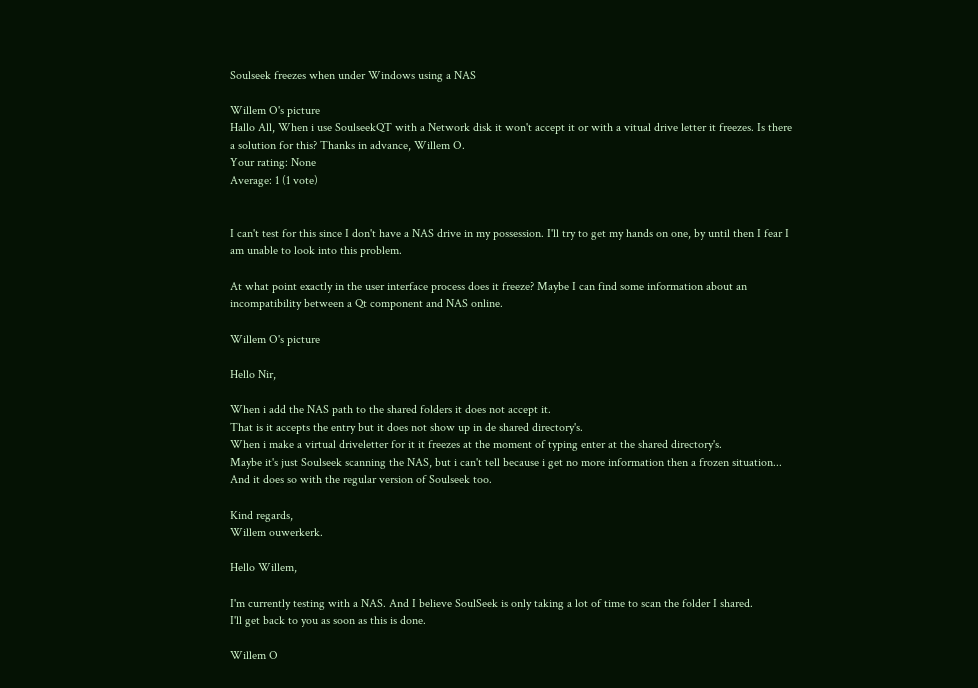Soulseek freezes when under Windows using a NAS

Willem O's picture
Hallo All, When i use SoulseekQT with a Network disk it won't accept it or with a vitual drive letter it freezes. Is there a solution for this? Thanks in advance, Willem O.
Your rating: None
Average: 1 (1 vote)


I can't test for this since I don't have a NAS drive in my possession. I'll try to get my hands on one, by until then I fear I am unable to look into this problem.

At what point exactly in the user interface process does it freeze? Maybe I can find some information about an incompatibility between a Qt component and NAS online.

Willem O's picture

Hello Nir,

When i add the NAS path to the shared folders it does not accept it.
That is it accepts the entry but it does not show up in de shared directory's.
When i make a virtual driveletter for it it freezes at the moment of typing enter at the shared directory's.
Maybe it's just Soulseek scanning the NAS, but i can't tell because i get no more information then a frozen situation... And it does so with the regular version of Soulseek too.

Kind regards,
Willem ouwerkerk.

Hello Willem,

I'm currently testing with a NAS. And I believe SoulSeek is only taking a lot of time to scan the folder I shared.
I'll get back to you as soon as this is done.

Willem O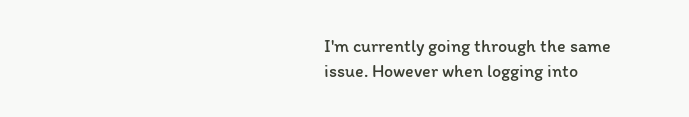I'm currently going through the same issue. However when logging into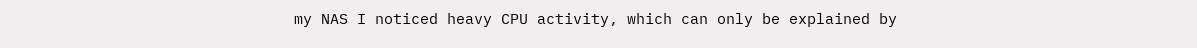my NAS I noticed heavy CPU activity, which can only be explained by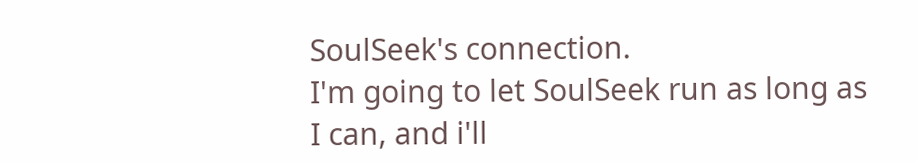SoulSeek's connection.
I'm going to let SoulSeek run as long as I can, and i'll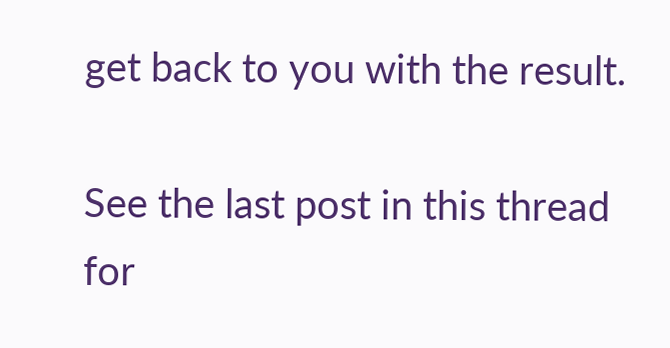get back to you with the result.

See the last post in this thread for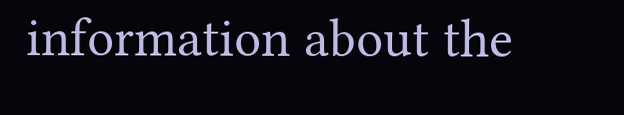information about the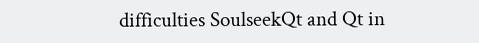difficulties SoulseekQt and Qt in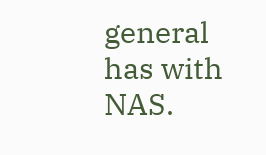general has with NAS.